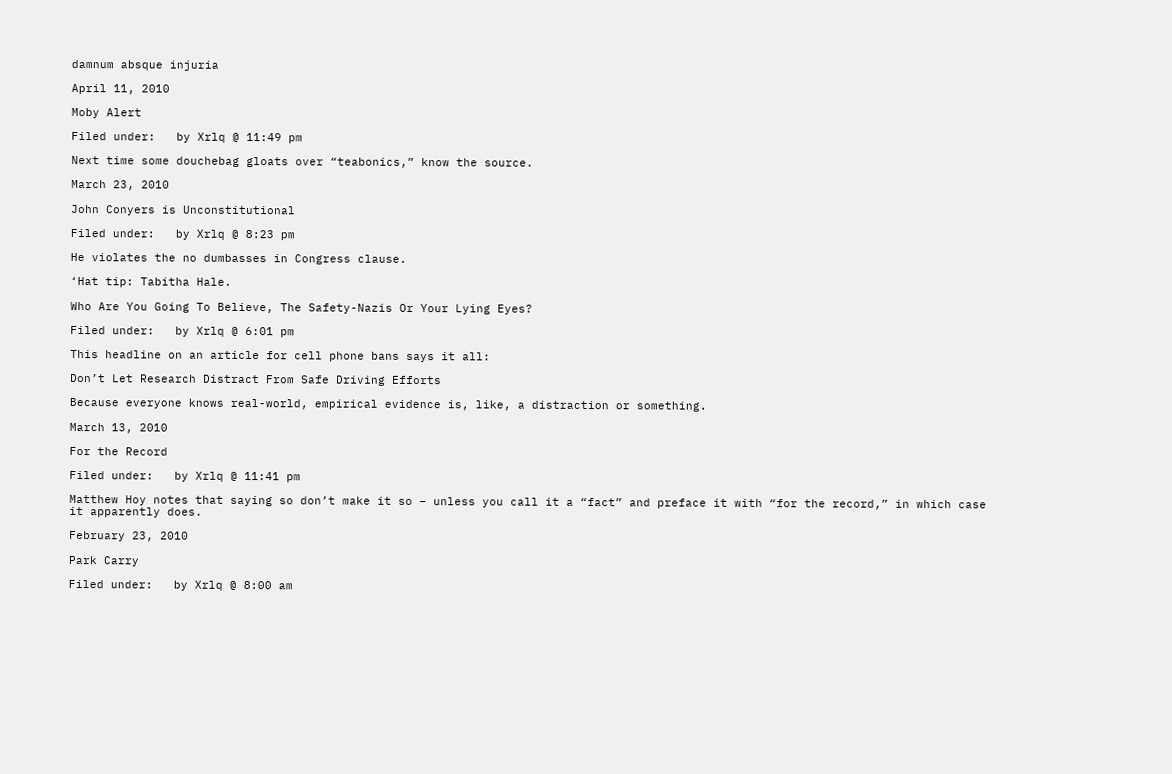damnum absque injuria

April 11, 2010

Moby Alert

Filed under:   by Xrlq @ 11:49 pm

Next time some douchebag gloats over “teabonics,” know the source.

March 23, 2010

John Conyers is Unconstitutional

Filed under:   by Xrlq @ 8:23 pm

He violates the no dumbasses in Congress clause.

‘Hat tip: Tabitha Hale.

Who Are You Going To Believe, The Safety-Nazis Or Your Lying Eyes?

Filed under:   by Xrlq @ 6:01 pm

This headline on an article for cell phone bans says it all:

Don’t Let Research Distract From Safe Driving Efforts

Because everyone knows real-world, empirical evidence is, like, a distraction or something.

March 13, 2010

For the Record

Filed under:   by Xrlq @ 11:41 pm

Matthew Hoy notes that saying so don’t make it so – unless you call it a “fact” and preface it with “for the record,” in which case it apparently does.

February 23, 2010

Park Carry

Filed under:   by Xrlq @ 8:00 am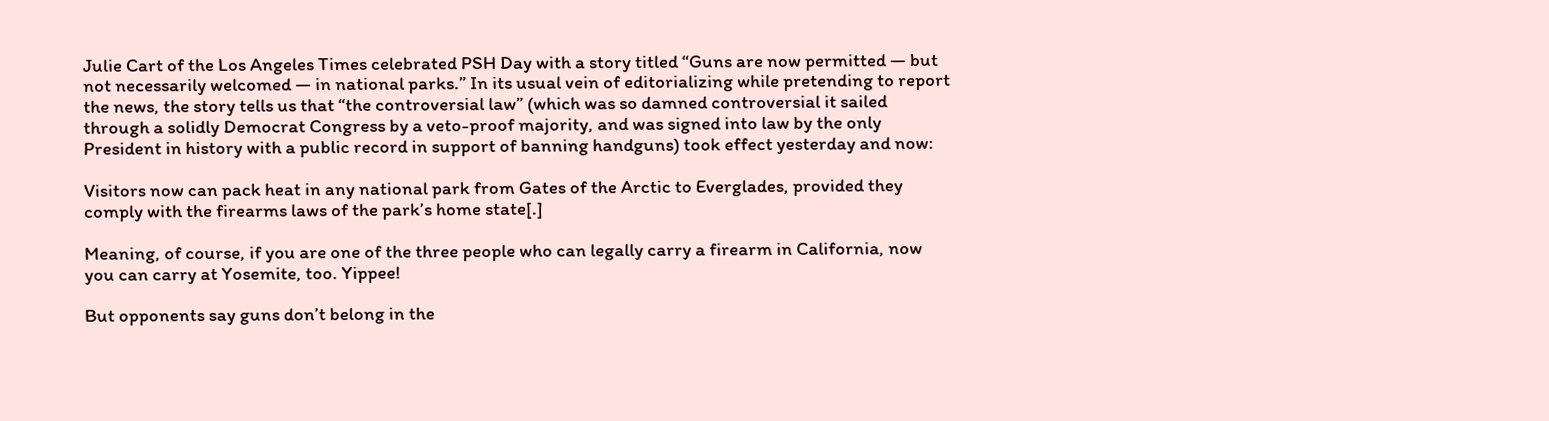Julie Cart of the Los Angeles Times celebrated PSH Day with a story titled “Guns are now permitted — but not necessarily welcomed — in national parks.” In its usual vein of editorializing while pretending to report the news, the story tells us that “the controversial law” (which was so damned controversial it sailed through a solidly Democrat Congress by a veto-proof majority, and was signed into law by the only President in history with a public record in support of banning handguns) took effect yesterday and now:

Visitors now can pack heat in any national park from Gates of the Arctic to Everglades, provided they comply with the firearms laws of the park’s home state[.]

Meaning, of course, if you are one of the three people who can legally carry a firearm in California, now you can carry at Yosemite, too. Yippee!

But opponents say guns don’t belong in the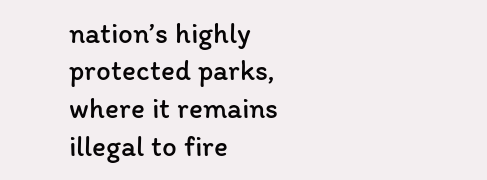nation’s highly protected parks, where it remains illegal to fire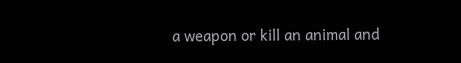a weapon or kill an animal and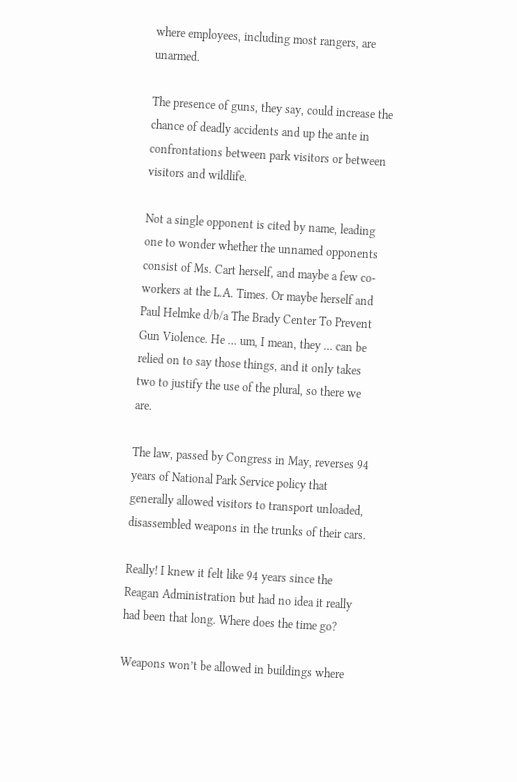where employees, including most rangers, are unarmed.

The presence of guns, they say, could increase the chance of deadly accidents and up the ante in confrontations between park visitors or between visitors and wildlife.

Not a single opponent is cited by name, leading one to wonder whether the unnamed opponents consist of Ms. Cart herself, and maybe a few co-workers at the L.A. Times. Or maybe herself and Paul Helmke d/b/a The Brady Center To Prevent Gun Violence. He … um, I mean, they … can be relied on to say those things, and it only takes two to justify the use of the plural, so there we are.

The law, passed by Congress in May, reverses 94 years of National Park Service policy that generally allowed visitors to transport unloaded, disassembled weapons in the trunks of their cars.

Really! I knew it felt like 94 years since the Reagan Administration but had no idea it really had been that long. Where does the time go?

Weapons won’t be allowed in buildings where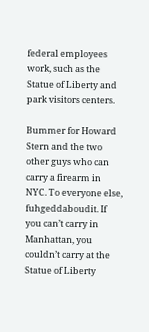federal employees work, such as the Statue of Liberty and park visitors centers.

Bummer for Howard Stern and the two other guys who can carry a firearm in NYC. To everyone else, fuhgeddaboudit. If you can’t carry in Manhattan, you couldn’t carry at the Statue of Liberty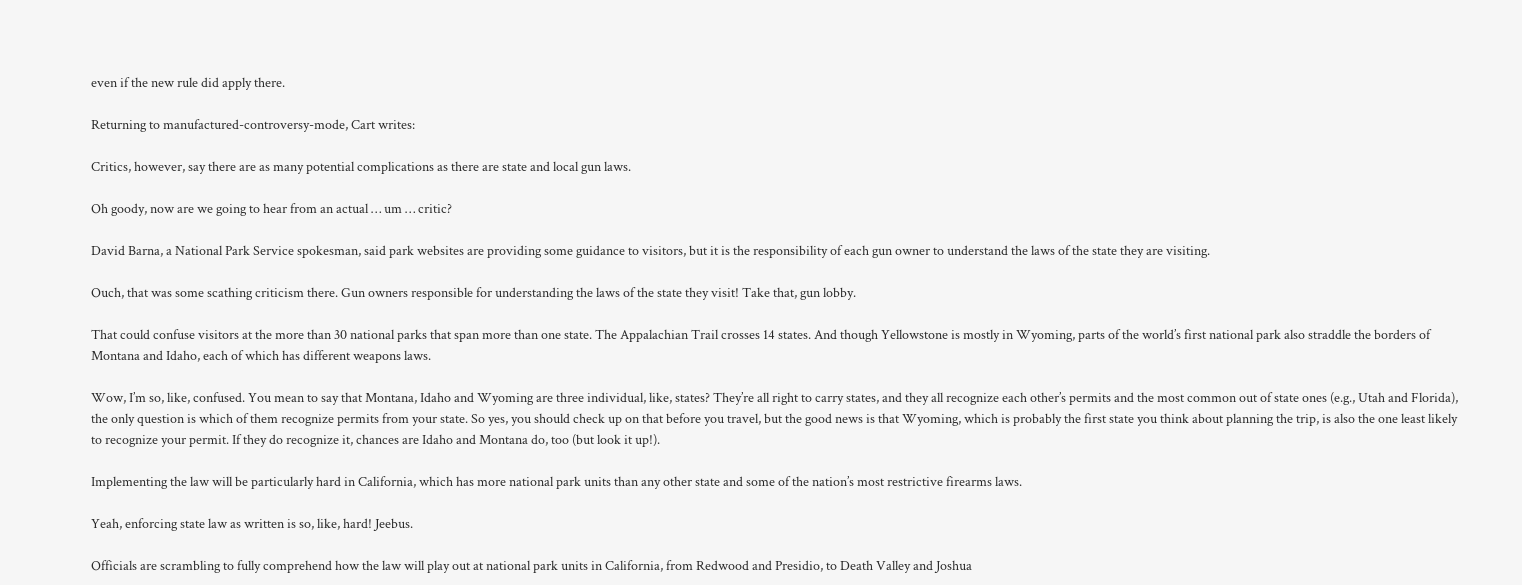even if the new rule did apply there.

Returning to manufactured-controversy-mode, Cart writes:

Critics, however, say there are as many potential complications as there are state and local gun laws.

Oh goody, now are we going to hear from an actual … um … critic?

David Barna, a National Park Service spokesman, said park websites are providing some guidance to visitors, but it is the responsibility of each gun owner to understand the laws of the state they are visiting.

Ouch, that was some scathing criticism there. Gun owners responsible for understanding the laws of the state they visit! Take that, gun lobby.

That could confuse visitors at the more than 30 national parks that span more than one state. The Appalachian Trail crosses 14 states. And though Yellowstone is mostly in Wyoming, parts of the world’s first national park also straddle the borders of Montana and Idaho, each of which has different weapons laws.

Wow, I’m so, like, confused. You mean to say that Montana, Idaho and Wyoming are three individual, like, states? They’re all right to carry states, and they all recognize each other’s permits and the most common out of state ones (e.g., Utah and Florida), the only question is which of them recognize permits from your state. So yes, you should check up on that before you travel, but the good news is that Wyoming, which is probably the first state you think about planning the trip, is also the one least likely to recognize your permit. If they do recognize it, chances are Idaho and Montana do, too (but look it up!).

Implementing the law will be particularly hard in California, which has more national park units than any other state and some of the nation’s most restrictive firearms laws.

Yeah, enforcing state law as written is so, like, hard! Jeebus.

Officials are scrambling to fully comprehend how the law will play out at national park units in California, from Redwood and Presidio, to Death Valley and Joshua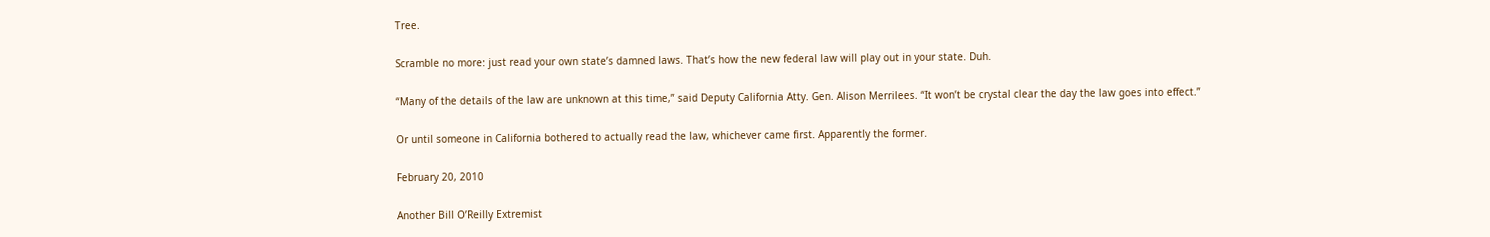Tree.

Scramble no more: just read your own state’s damned laws. That’s how the new federal law will play out in your state. Duh.

“Many of the details of the law are unknown at this time,” said Deputy California Atty. Gen. Alison Merrilees. “It won’t be crystal clear the day the law goes into effect.”

Or until someone in California bothered to actually read the law, whichever came first. Apparently the former.

February 20, 2010

Another Bill O’Reilly Extremist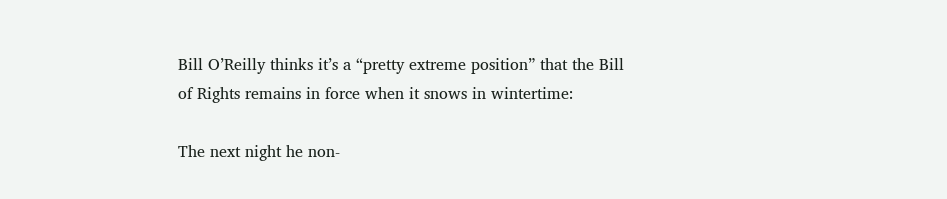Bill O’Reilly thinks it’s a “pretty extreme position” that the Bill of Rights remains in force when it snows in wintertime:

The next night he non-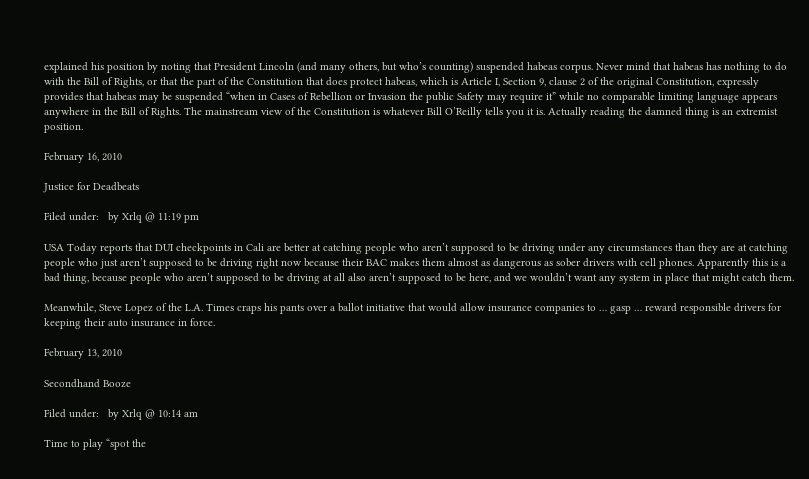explained his position by noting that President Lincoln (and many others, but who’s counting) suspended habeas corpus. Never mind that habeas has nothing to do with the Bill of Rights, or that the part of the Constitution that does protect habeas, which is Article I, Section 9, clause 2 of the original Constitution, expressly provides that habeas may be suspended “when in Cases of Rebellion or Invasion the public Safety may require it” while no comparable limiting language appears anywhere in the Bill of Rights. The mainstream view of the Constitution is whatever Bill O’Reilly tells you it is. Actually reading the damned thing is an extremist position.

February 16, 2010

Justice for Deadbeats

Filed under:   by Xrlq @ 11:19 pm

USA Today reports that DUI checkpoints in Cali are better at catching people who aren’t supposed to be driving under any circumstances than they are at catching people who just aren’t supposed to be driving right now because their BAC makes them almost as dangerous as sober drivers with cell phones. Apparently this is a bad thing, because people who aren’t supposed to be driving at all also aren’t supposed to be here, and we wouldn’t want any system in place that might catch them.

Meanwhile, Steve Lopez of the L.A. Times craps his pants over a ballot initiative that would allow insurance companies to … gasp … reward responsible drivers for keeping their auto insurance in force.

February 13, 2010

Secondhand Booze

Filed under:   by Xrlq @ 10:14 am

Time to play “spot the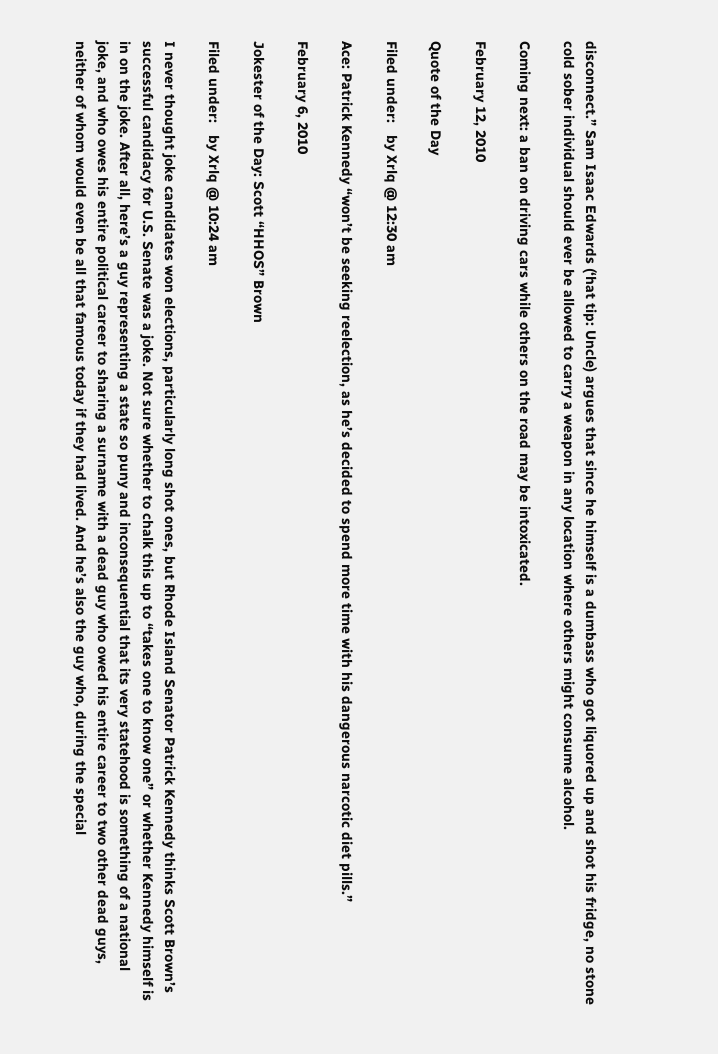disconnect.” Sam Isaac Edwards (‘hat tip: Uncle) argues that since he himself is a dumbass who got liquored up and shot his fridge, no stone cold sober individual should ever be allowed to carry a weapon in any location where others might consume alcohol.

Coming next: a ban on driving cars while others on the road may be intoxicated.

February 12, 2010

Quote of the Day

Filed under:   by Xrlq @ 12:30 am

Ace: Patrick Kennedy “won’t be seeking reelection, as he’s decided to spend more time with his dangerous narcotic diet pills.”

February 6, 2010

Jokester of the Day: Scott “HHOS” Brown

Filed under:   by Xrlq @ 10:24 am

I never thought joke candidates won elections, particularly long shot ones, but Rhode Island Senator Patrick Kennedy thinks Scott Brown’s successful candidacy for U.S. Senate was a joke. Not sure whether to chalk this up to “takes one to know one” or whether Kennedy himself is in on the joke. After all, here’s a guy representing a state so puny and inconsequential that its very statehood is something of a national joke, and who owes his entire political career to sharing a surname with a dead guy who owed his entire career to two other dead guys, neither of whom would even be all that famous today if they had lived. And he’s also the guy who, during the special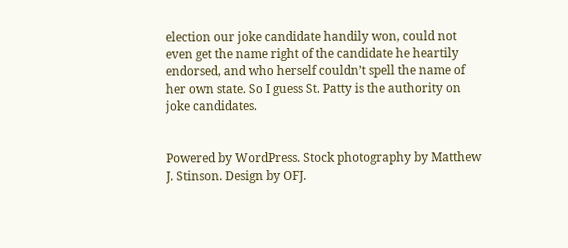election our joke candidate handily won, could not even get the name right of the candidate he heartily endorsed, and who herself couldn’t spell the name of her own state. So I guess St. Patty is the authority on joke candidates.


Powered by WordPress. Stock photography by Matthew J. Stinson. Design by OFJ.